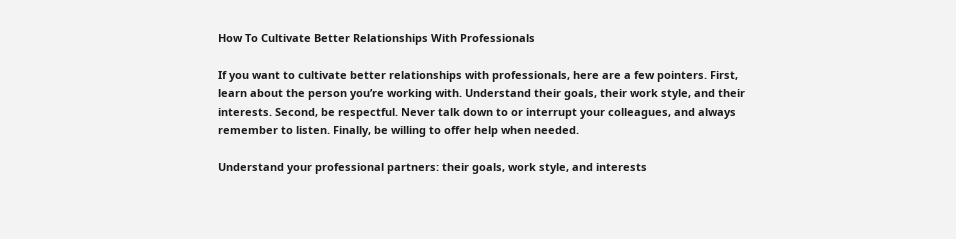How To Cultivate Better Relationships With Professionals

If you want to cultivate better relationships with professionals, here are a few pointers. First, learn about the person you’re working with. Understand their goals, their work style, and their interests. Second, be respectful. Never talk down to or interrupt your colleagues, and always remember to listen. Finally, be willing to offer help when needed.

Understand your professional partners: their goals, work style, and interests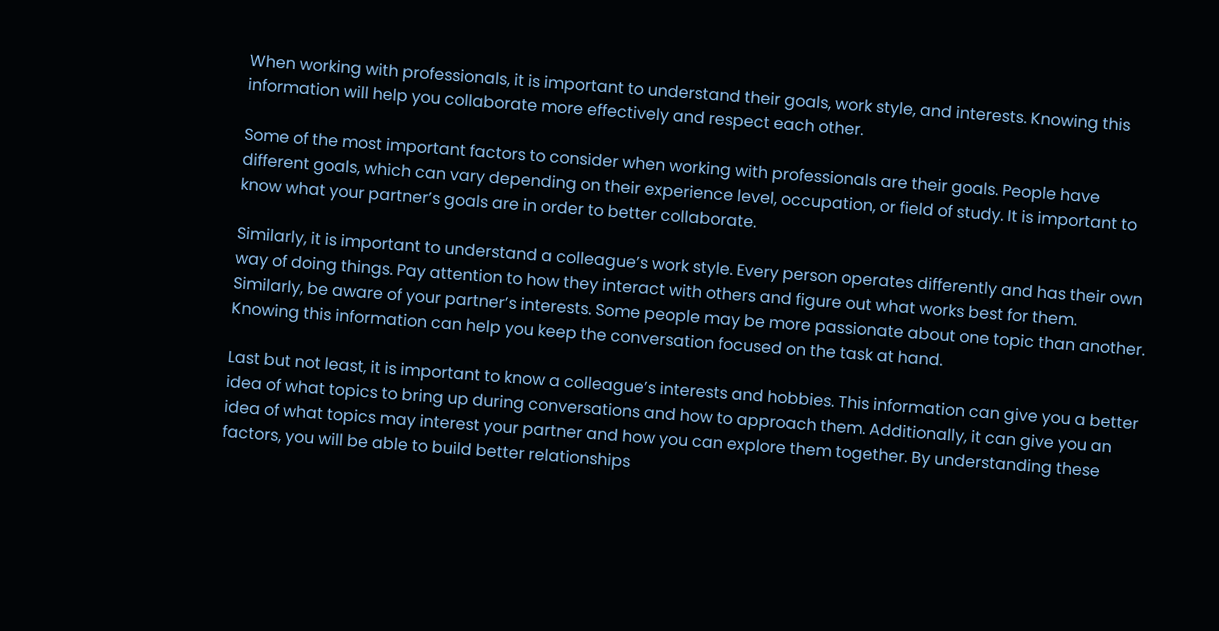When working with professionals, it is important to understand their goals, work style, and interests. Knowing this information will help you collaborate more effectively and respect each other.

Some of the most important factors to consider when working with professionals are their goals. People have different goals, which can vary depending on their experience level, occupation, or field of study. It is important to know what your partner’s goals are in order to better collaborate.

Similarly, it is important to understand a colleague’s work style. Every person operates differently and has their own way of doing things. Pay attention to how they interact with others and figure out what works best for them. Similarly, be aware of your partner’s interests. Some people may be more passionate about one topic than another. Knowing this information can help you keep the conversation focused on the task at hand.

Last but not least, it is important to know a colleague’s interests and hobbies. This information can give you a better idea of what topics to bring up during conversations and how to approach them. Additionally, it can give you an idea of what topics may interest your partner and how you can explore them together. By understanding these factors, you will be able to build better relationships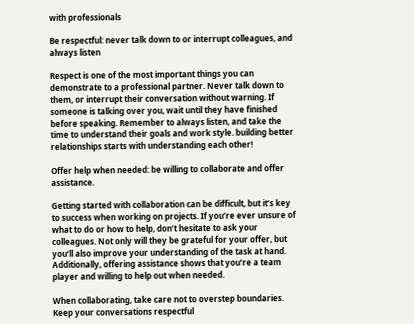with professionals

Be respectful: never talk down to or interrupt colleagues, and always listen

Respect is one of the most important things you can demonstrate to a professional partner. Never talk down to them, or interrupt their conversation without warning. If someone is talking over you, wait until they have finished before speaking. Remember to always listen, and take the time to understand their goals and work style. building better relationships starts with understanding each other!

Offer help when needed: be willing to collaborate and offer assistance.

Getting started with collaboration can be difficult, but it’s key to success when working on projects. If you’re ever unsure of what to do or how to help, don’t hesitate to ask your colleagues. Not only will they be grateful for your offer, but you’ll also improve your understanding of the task at hand. Additionally, offering assistance shows that you’re a team player and willing to help out when needed.

When collaborating, take care not to overstep boundaries. Keep your conversations respectful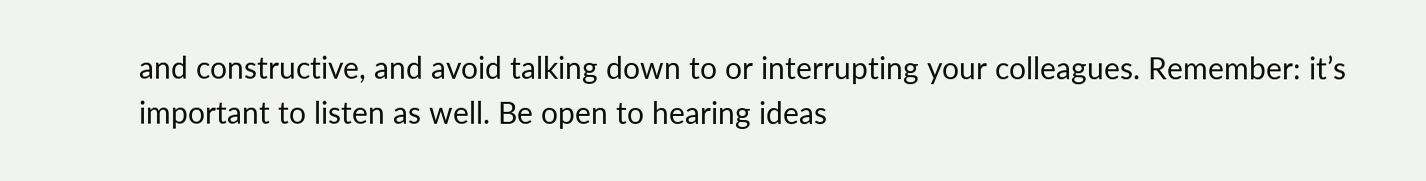and constructive, and avoid talking down to or interrupting your colleagues. Remember: it’s important to listen as well. Be open to hearing ideas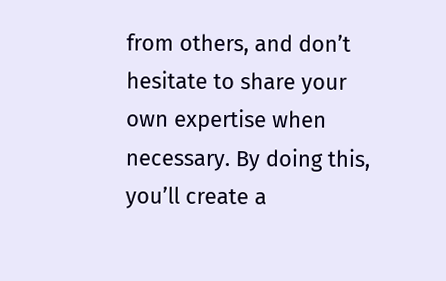from others, and don’t hesitate to share your own expertise when necessary. By doing this, you’ll create a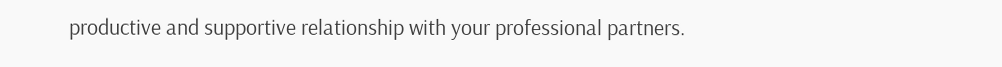productive and supportive relationship with your professional partners.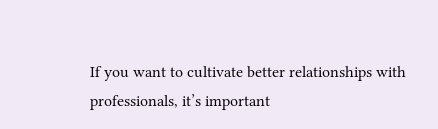If you want to cultivate better relationships with professionals, it’s important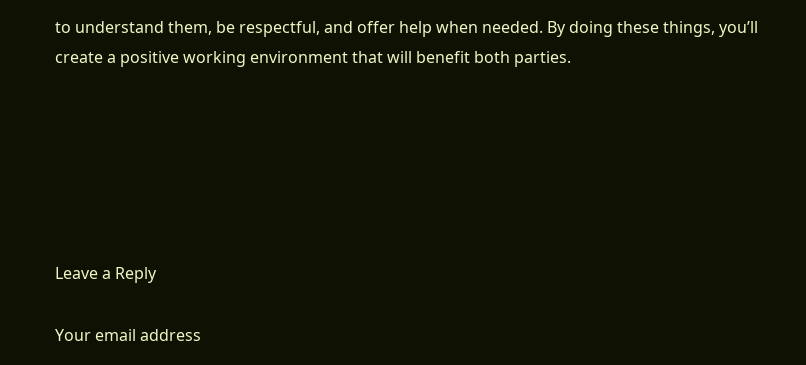to understand them, be respectful, and offer help when needed. By doing these things, you’ll create a positive working environment that will benefit both parties.






Leave a Reply

Your email address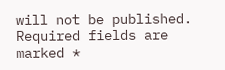will not be published. Required fields are marked *